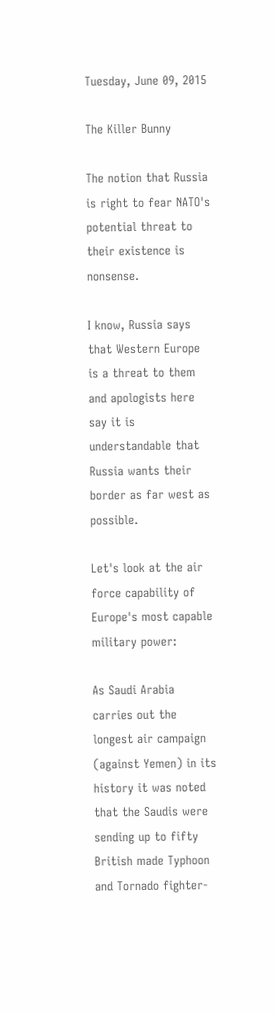Tuesday, June 09, 2015

The Killer Bunny

The notion that Russia is right to fear NATO's potential threat to their existence is nonsense.

I know, Russia says that Western Europe is a threat to them and apologists here say it is understandable that Russia wants their border as far west as possible.

Let's look at the air force capability of Europe's most capable military power:

As Saudi Arabia carries out the longest air campaign (against Yemen) in its history it was noted that the Saudis were sending up to fifty British made Typhoon and Tornado fighter-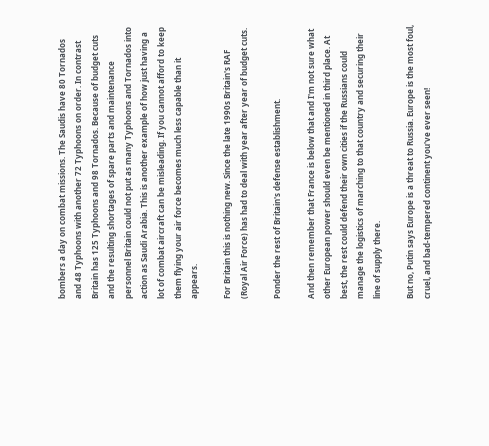bombers a day on combat missions. The Saudis have 80 Tornados and 48 Typhoons with another 72 Typhoons on order. In contrast Britain has 125 Typhoons and 98 Tornados. Because of budget cuts and the resulting shortages of spare parts and maintenance personnel Britain could not put as many Typhoons and Tornados into action as Saudi Arabia. This is another example of how just having a lot of combat aircraft can be misleading. If you cannot afford to keep them flying your air force becomes much less capable than it appears.

For Britain this is nothing new. Since the late 1990s Britain's RAF (Royal Air Force) has had to deal with year after year of budget cuts.

Ponder the rest of Britain's defense establishment.

And then remember that France is below that and I'm not sure what other European power should even be mentioned in third place. At best, the rest could defend their own cities if the Russians could manage the logistics of marching to that country and securing their line of supply there.

But no, Putin says Europe is a threat to Russia. Europe is the most foul, cruel, and bad-tempered continent you've ever seen!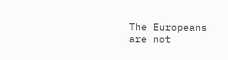The Europeans are not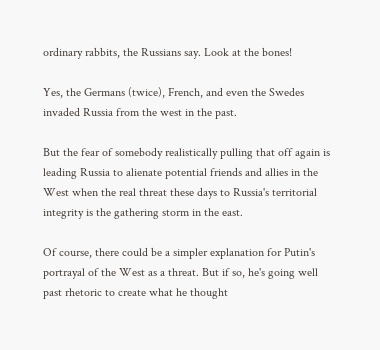ordinary rabbits, the Russians say. Look at the bones!

Yes, the Germans (twice), French, and even the Swedes invaded Russia from the west in the past.

But the fear of somebody realistically pulling that off again is leading Russia to alienate potential friends and allies in the West when the real threat these days to Russia's territorial integrity is the gathering storm in the east.

Of course, there could be a simpler explanation for Putin's portrayal of the West as a threat. But if so, he's going well past rhetoric to create what he thought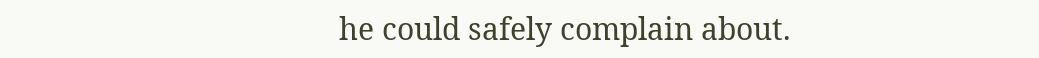he could safely complain about.